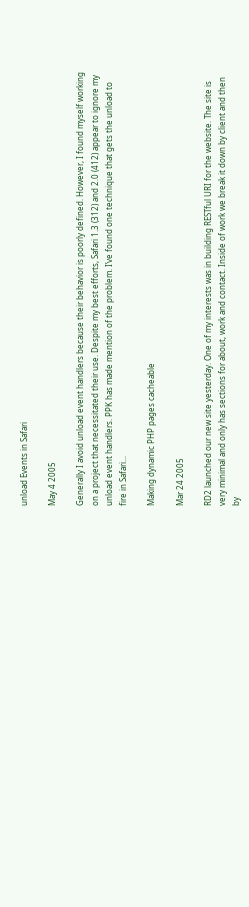unload Events in Safari

May 4 2005

Generally I avoid unload event handlers because their behavior is poorly defined. However, I found myself working on a project that necessitated their use. Despite my best efforts, Safari 1.3 (312) and 2.0 (412) appear to ignore my unload event handlers. PPK has made mention of the problem. I’ve found one technique that gets the unload to fire in Safari...

Making dynamic PHP pages cacheable

Mar 24 2005

RD2 launched our new site yesterday. One of my interests was in building RESTful URI for the website. The site is very minimal and only has sections for about, work and contact. Inside of work we break it down by client and then by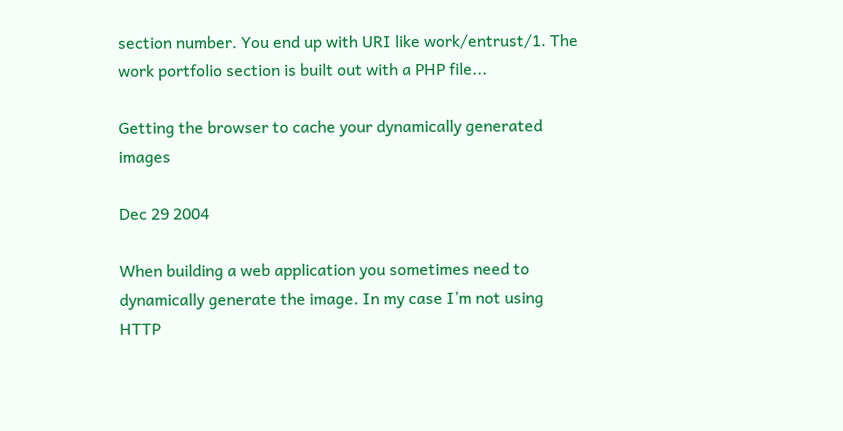section number. You end up with URI like work/entrust/1. The work portfolio section is built out with a PHP file...

Getting the browser to cache your dynamically generated images

Dec 29 2004

When building a web application you sometimes need to dynamically generate the image. In my case I’m not using HTTP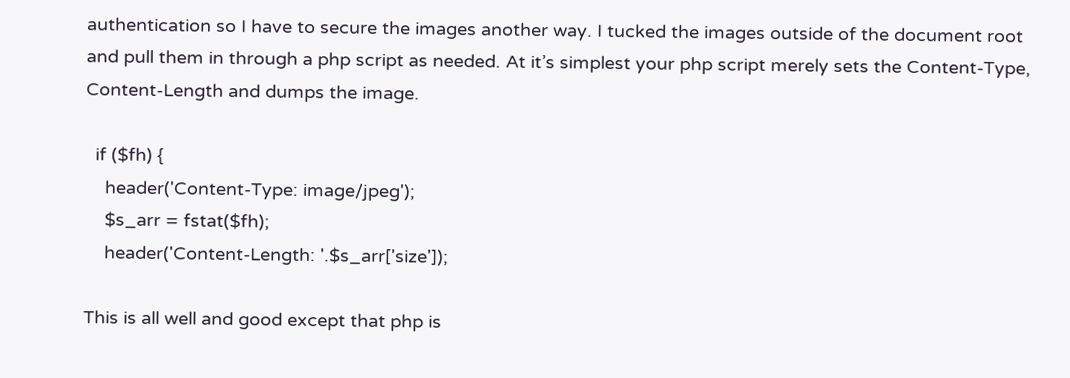authentication so I have to secure the images another way. I tucked the images outside of the document root and pull them in through a php script as needed. At it’s simplest your php script merely sets the Content-Type, Content-Length and dumps the image.

  if ($fh) {
    header('Content-Type: image/jpeg');
    $s_arr = fstat($fh);
    header('Content-Length: '.$s_arr['size']);

This is all well and good except that php is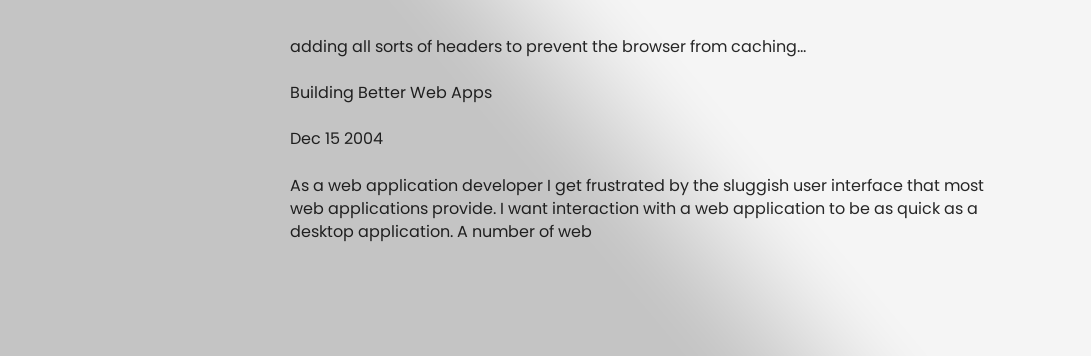adding all sorts of headers to prevent the browser from caching...

Building Better Web Apps

Dec 15 2004

As a web application developer I get frustrated by the sluggish user interface that most web applications provide. I want interaction with a web application to be as quick as a desktop application. A number of web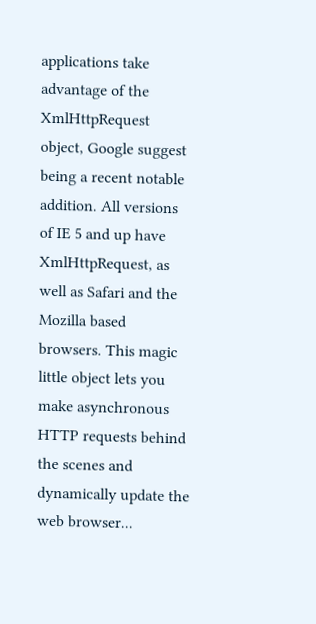applications take advantage of the XmlHttpRequest object, Google suggest being a recent notable addition. All versions of IE 5 and up have XmlHttpRequest, as well as Safari and the Mozilla based browsers. This magic little object lets you make asynchronous HTTP requests behind the scenes and dynamically update the web browser...